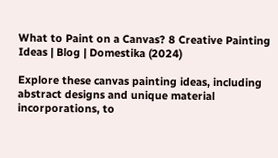What to Paint on a Canvas? 8 Creative Painting Ideas | Blog | Domestika (2024)

Explore these canvas painting ideas, including abstract designs and unique material incorporations, to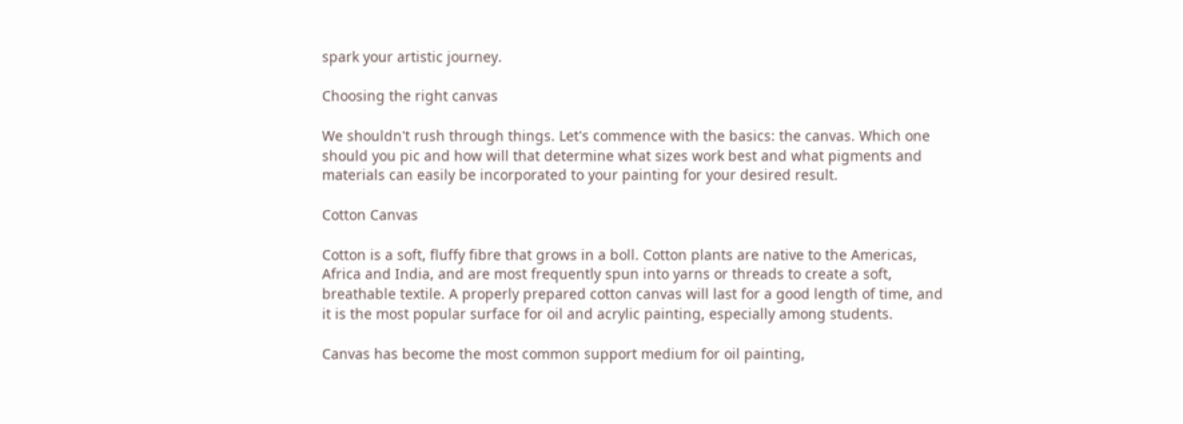spark your artistic journey.

Choosing the right canvas

We shouldn't rush through things. Let's commence with the basics: the canvas. Which one should you pic and how will that determine what sizes work best and what pigments and materials can easily be incorporated to your painting for your desired result.

Cotton Canvas

Cotton is a soft, fluffy fibre that grows in a boll. Cotton plants are native to the Americas, Africa and India, and are most frequently spun into yarns or threads to create a soft, breathable textile. A properly prepared cotton canvas will last for a good length of time, and it is the most popular surface for oil and acrylic painting, especially among students.

Canvas has become the most common support medium for oil painting,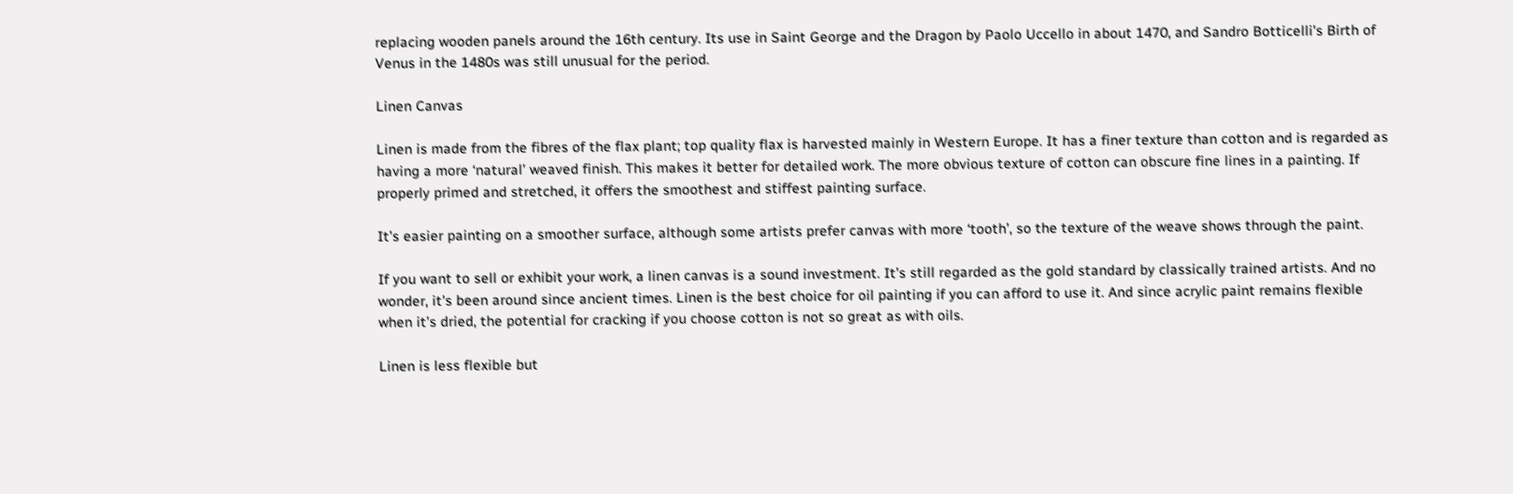replacing wooden panels around the 16th century. Its use in Saint George and the Dragon by Paolo Uccello in about 1470, and Sandro Botticelli's Birth of Venus in the 1480s was still unusual for the period.

Linen Canvas

Linen is made from the fibres of the flax plant; top quality flax is harvested mainly in Western Europe. It has a finer texture than cotton and is regarded as having a more ‘natural’ weaved finish. This makes it better for detailed work. The more obvious texture of cotton can obscure fine lines in a painting. If properly primed and stretched, it offers the smoothest and stiffest painting surface.

It’s easier painting on a smoother surface, although some artists prefer canvas with more ‘tooth’, so the texture of the weave shows through the paint.

If you want to sell or exhibit your work, a linen canvas is a sound investment. It’s still regarded as the gold standard by classically trained artists. And no wonder, it's been around since ancient times. Linen is the best choice for oil painting if you can afford to use it. And since acrylic paint remains flexible when it’s dried, the potential for cracking if you choose cotton is not so great as with oils.

Linen is less flexible but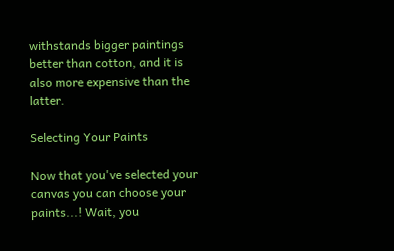withstands bigger paintings better than cotton, and it is also more expensive than the latter.

Selecting Your Paints

Now that you've selected your canvas you can choose your paints...! Wait, you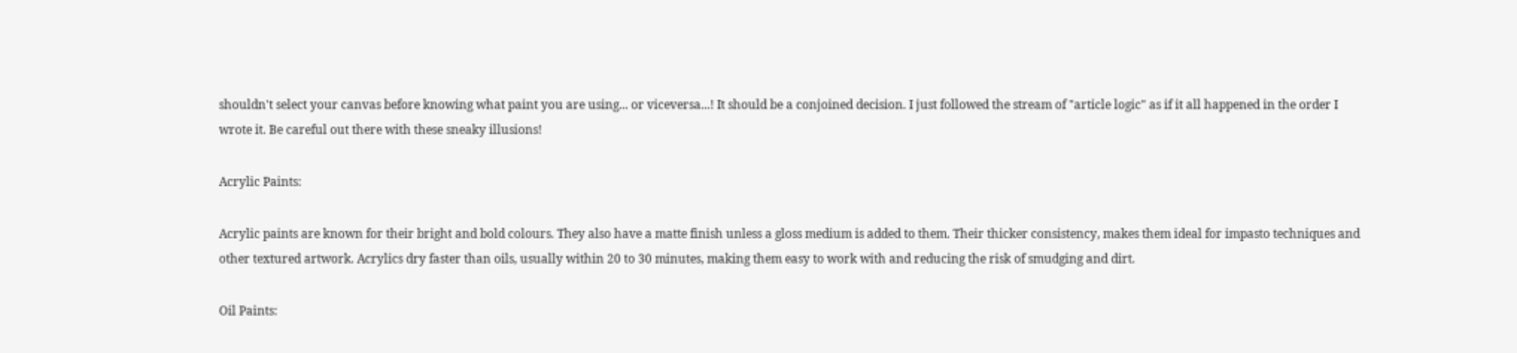shouldn't select your canvas before knowing what paint you are using... or viceversa...! It should be a conjoined decision. I just followed the stream of "article logic" as if it all happened in the order I wrote it. Be careful out there with these sneaky illusions!

Acrylic Paints:

Acrylic paints are known for their bright and bold colours. They also have a matte finish unless a gloss medium is added to them. Their thicker consistency, makes them ideal for impasto techniques and other textured artwork. Acrylics dry faster than oils, usually within 20 to 30 minutes, making them easy to work with and reducing the risk of smudging and dirt.

Oil Paints: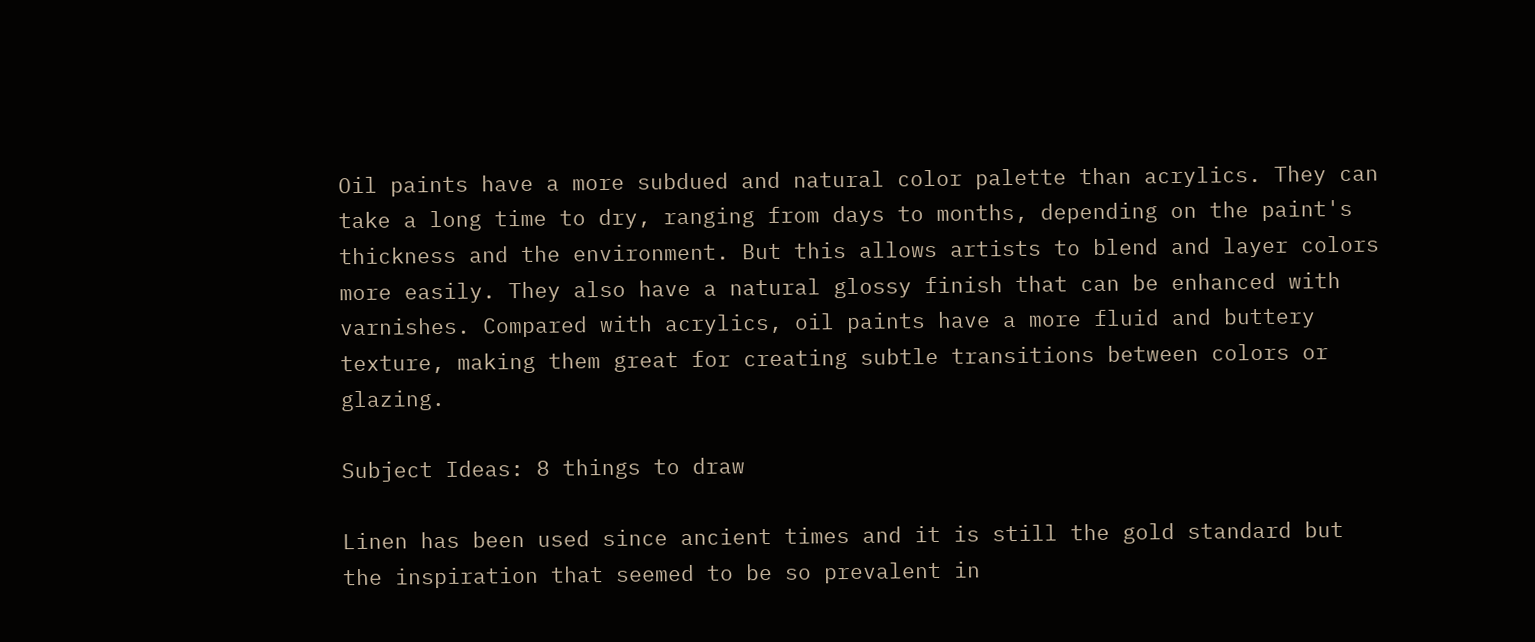Oil paints have a more subdued and natural color palette than acrylics. They can take a long time to dry, ranging from days to months, depending on the paint's thickness and the environment. But this allows artists to blend and layer colors more easily. They also have a natural glossy finish that can be enhanced with varnishes. Compared with acrylics, oil paints have a more fluid and buttery texture, making them great for creating subtle transitions between colors or glazing.

Subject Ideas: 8 things to draw

Linen has been used since ancient times and it is still the gold standard but the inspiration that seemed to be so prevalent in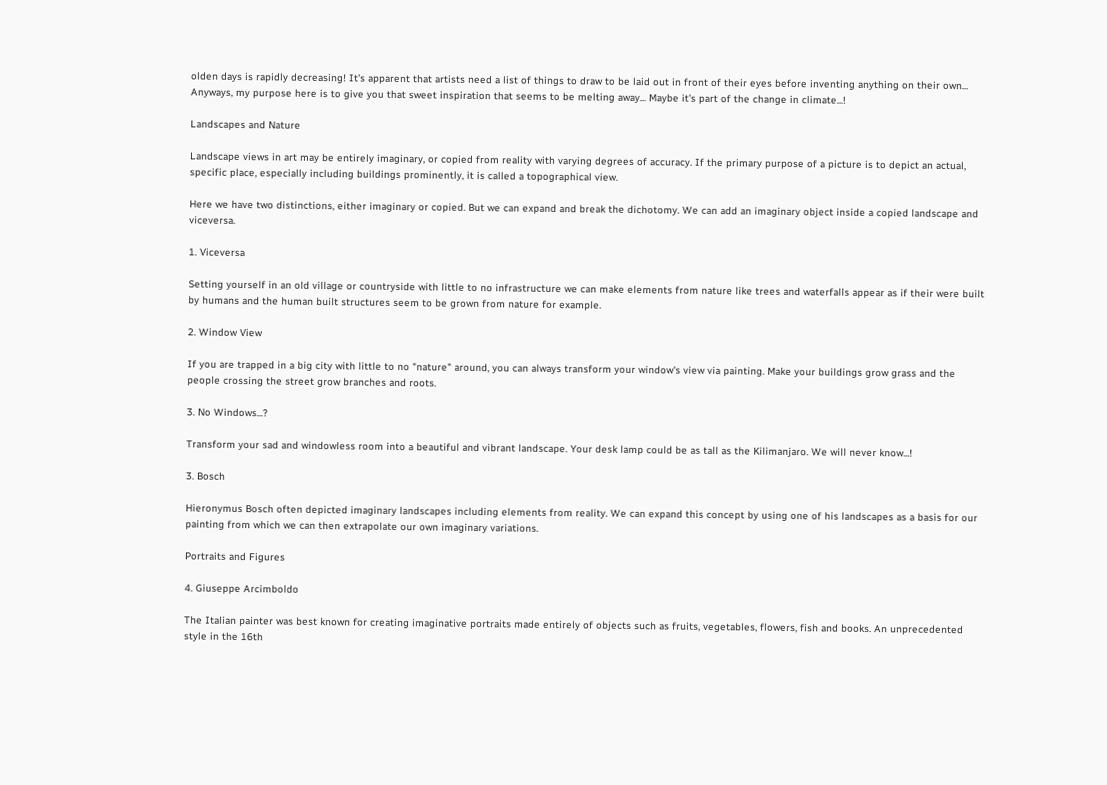olden days is rapidly decreasing! It's apparent that artists need a list of things to draw to be laid out in front of their eyes before inventing anything on their own... Anyways, my purpose here is to give you that sweet inspiration that seems to be melting away... Maybe it's part of the change in climate...!

Landscapes and Nature

Landscape views in art may be entirely imaginary, or copied from reality with varying degrees of accuracy. If the primary purpose of a picture is to depict an actual, specific place, especially including buildings prominently, it is called a topographical view.

Here we have two distinctions, either imaginary or copied. But we can expand and break the dichotomy. We can add an imaginary object inside a copied landscape and viceversa.

1. Viceversa

Setting yourself in an old village or countryside with little to no infrastructure we can make elements from nature like trees and waterfalls appear as if their were built by humans and the human built structures seem to be grown from nature for example.

2. Window View

If you are trapped in a big city with little to no "nature" around, you can always transform your window's view via painting. Make your buildings grow grass and the people crossing the street grow branches and roots.

3. No Windows...?

Transform your sad and windowless room into a beautiful and vibrant landscape. Your desk lamp could be as tall as the Kilimanjaro. We will never know...!

3. Bosch

Hieronymus Bosch often depicted imaginary landscapes including elements from reality. We can expand this concept by using one of his landscapes as a basis for our painting from which we can then extrapolate our own imaginary variations.

Portraits and Figures

4. Giuseppe Arcimboldo

The Italian painter was best known for creating imaginative portraits made entirely of objects such as fruits, vegetables, flowers, fish and books. An unprecedented style in the 16th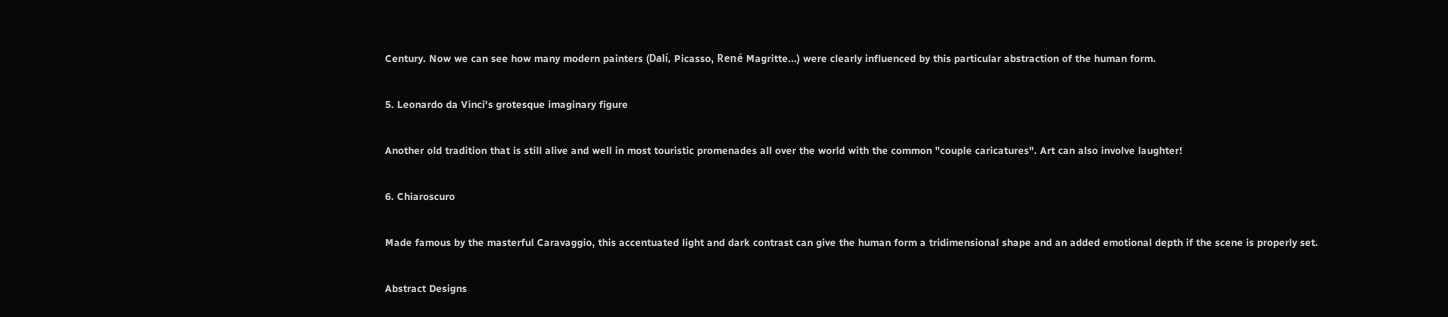Century. Now we can see how many modern painters (Dalí, Picasso, René Magritte...) were clearly influenced by this particular abstraction of the human form.

5. Leonardo da Vinci's grotesque imaginary figure

Another old tradition that is still alive and well in most touristic promenades all over the world with the common "couple caricatures". Art can also involve laughter!

6. Chiaroscuro

Made famous by the masterful Caravaggio, this accentuated light and dark contrast can give the human form a tridimensional shape and an added emotional depth if the scene is properly set.

Abstract Designs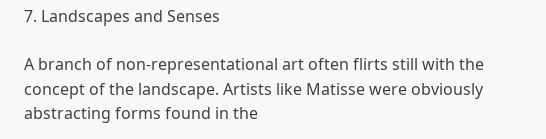7. Landscapes and Senses

A branch of non-representational art often flirts still with the concept of the landscape. Artists like Matisse were obviously abstracting forms found in the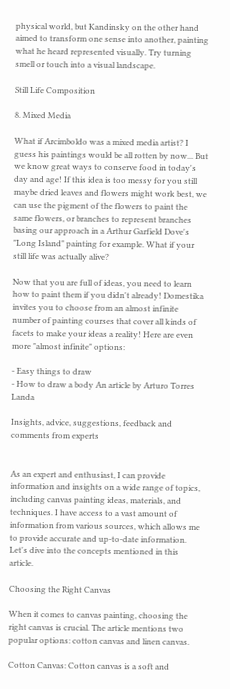physical world, but Kandinsky on the other hand aimed to transform one sense into another, painting what he heard represented visually. Try turning smell or touch into a visual landscape.

Still Life Composition

8. Mixed Media

What if Arcimboldo was a mixed media artist? I guess his paintings would be all rotten by now... But we know great ways to conserve food in today's day and age! If this idea is too messy for you still maybe dried leaves and flowers might work best, we can use the pigment of the flowers to paint the same flowers, or branches to represent branches basing our approach in a Arthur Garfield Dove's "Long Island" painting for example. What if your still life was actually alive?

Now that you are full of ideas, you need to learn how to paint them if you didn't already! Domestika invites you to choose from an almost infinite number of painting courses that cover all kinds of facets to make your ideas a reality! Here are even more "almost infinite" options:

- Easy things to draw
- How to draw a body An article by Arturo Torres Landa

Insights, advice, suggestions, feedback and comments from experts


As an expert and enthusiast, I can provide information and insights on a wide range of topics, including canvas painting ideas, materials, and techniques. I have access to a vast amount of information from various sources, which allows me to provide accurate and up-to-date information. Let's dive into the concepts mentioned in this article.

Choosing the Right Canvas

When it comes to canvas painting, choosing the right canvas is crucial. The article mentions two popular options: cotton canvas and linen canvas.

Cotton Canvas: Cotton canvas is a soft and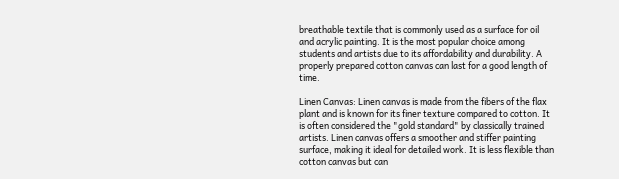breathable textile that is commonly used as a surface for oil and acrylic painting. It is the most popular choice among students and artists due to its affordability and durability. A properly prepared cotton canvas can last for a good length of time.

Linen Canvas: Linen canvas is made from the fibers of the flax plant and is known for its finer texture compared to cotton. It is often considered the "gold standard" by classically trained artists. Linen canvas offers a smoother and stiffer painting surface, making it ideal for detailed work. It is less flexible than cotton canvas but can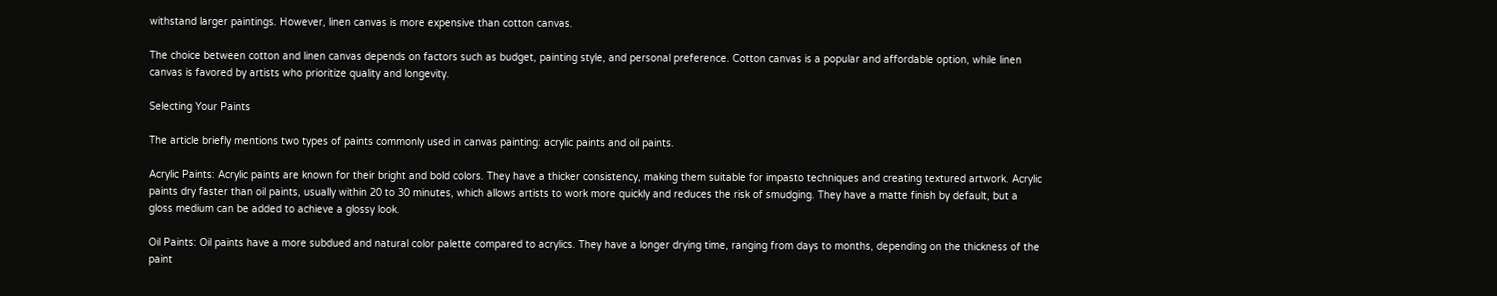withstand larger paintings. However, linen canvas is more expensive than cotton canvas.

The choice between cotton and linen canvas depends on factors such as budget, painting style, and personal preference. Cotton canvas is a popular and affordable option, while linen canvas is favored by artists who prioritize quality and longevity.

Selecting Your Paints

The article briefly mentions two types of paints commonly used in canvas painting: acrylic paints and oil paints.

Acrylic Paints: Acrylic paints are known for their bright and bold colors. They have a thicker consistency, making them suitable for impasto techniques and creating textured artwork. Acrylic paints dry faster than oil paints, usually within 20 to 30 minutes, which allows artists to work more quickly and reduces the risk of smudging. They have a matte finish by default, but a gloss medium can be added to achieve a glossy look.

Oil Paints: Oil paints have a more subdued and natural color palette compared to acrylics. They have a longer drying time, ranging from days to months, depending on the thickness of the paint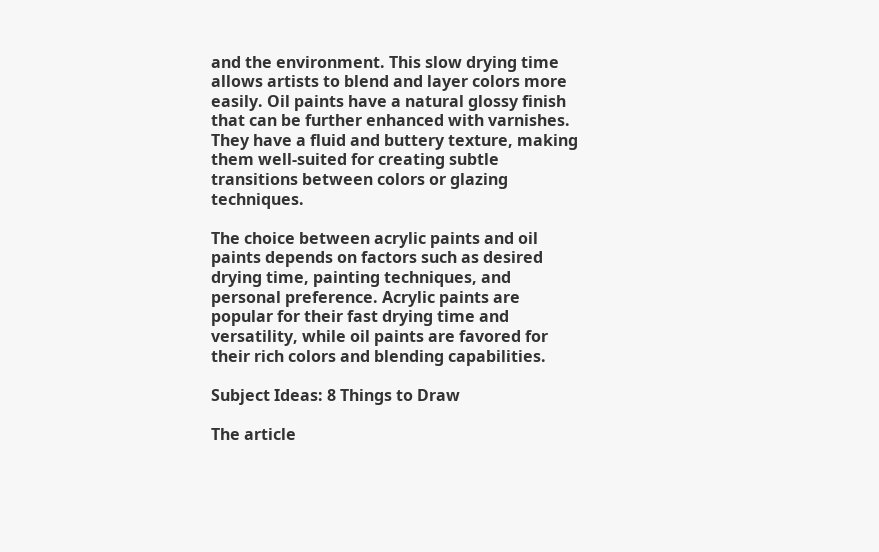and the environment. This slow drying time allows artists to blend and layer colors more easily. Oil paints have a natural glossy finish that can be further enhanced with varnishes. They have a fluid and buttery texture, making them well-suited for creating subtle transitions between colors or glazing techniques.

The choice between acrylic paints and oil paints depends on factors such as desired drying time, painting techniques, and personal preference. Acrylic paints are popular for their fast drying time and versatility, while oil paints are favored for their rich colors and blending capabilities.

Subject Ideas: 8 Things to Draw

The article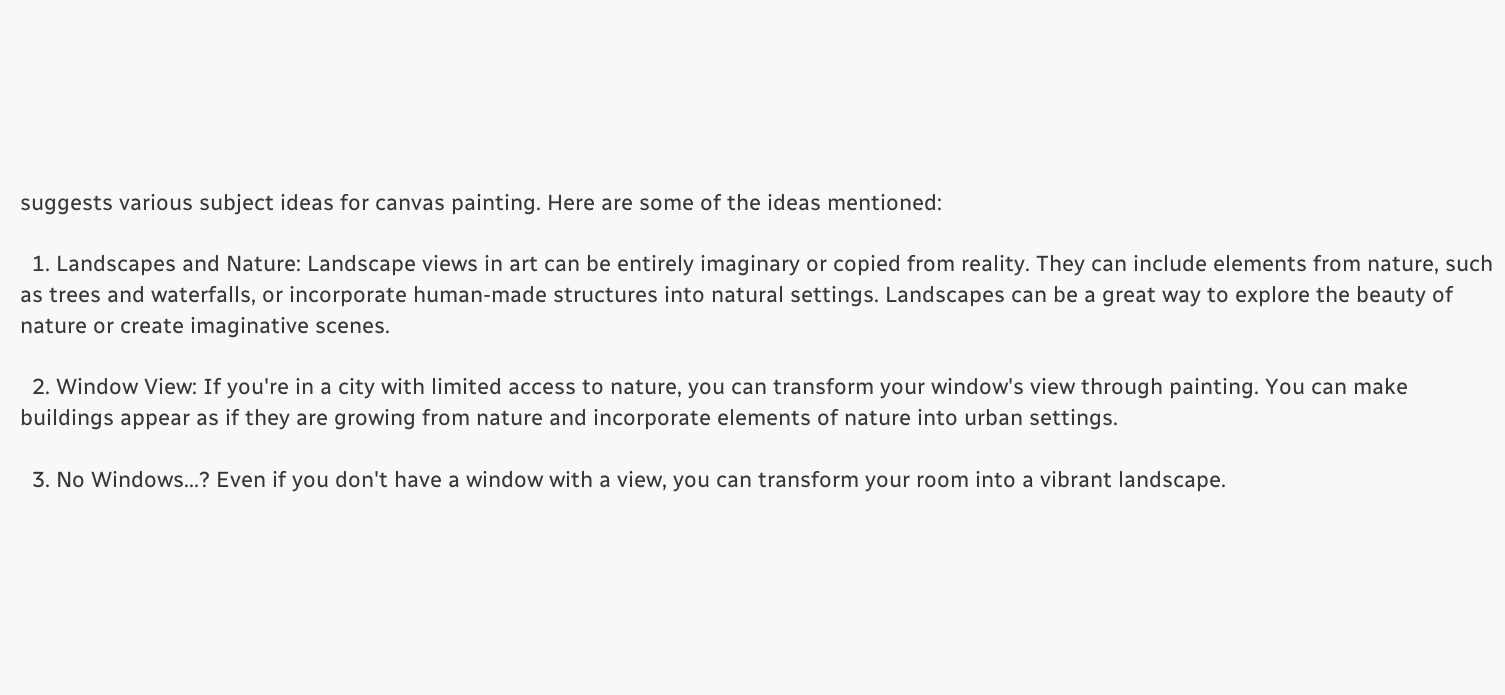suggests various subject ideas for canvas painting. Here are some of the ideas mentioned:

  1. Landscapes and Nature: Landscape views in art can be entirely imaginary or copied from reality. They can include elements from nature, such as trees and waterfalls, or incorporate human-made structures into natural settings. Landscapes can be a great way to explore the beauty of nature or create imaginative scenes.

  2. Window View: If you're in a city with limited access to nature, you can transform your window's view through painting. You can make buildings appear as if they are growing from nature and incorporate elements of nature into urban settings.

  3. No Windows...? Even if you don't have a window with a view, you can transform your room into a vibrant landscape.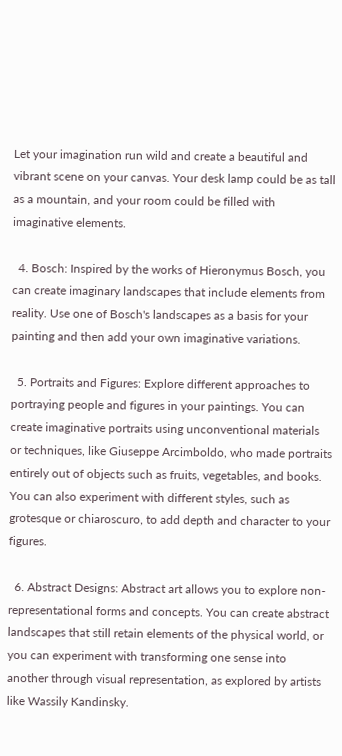Let your imagination run wild and create a beautiful and vibrant scene on your canvas. Your desk lamp could be as tall as a mountain, and your room could be filled with imaginative elements.

  4. Bosch: Inspired by the works of Hieronymus Bosch, you can create imaginary landscapes that include elements from reality. Use one of Bosch's landscapes as a basis for your painting and then add your own imaginative variations.

  5. Portraits and Figures: Explore different approaches to portraying people and figures in your paintings. You can create imaginative portraits using unconventional materials or techniques, like Giuseppe Arcimboldo, who made portraits entirely out of objects such as fruits, vegetables, and books. You can also experiment with different styles, such as grotesque or chiaroscuro, to add depth and character to your figures.

  6. Abstract Designs: Abstract art allows you to explore non-representational forms and concepts. You can create abstract landscapes that still retain elements of the physical world, or you can experiment with transforming one sense into another through visual representation, as explored by artists like Wassily Kandinsky.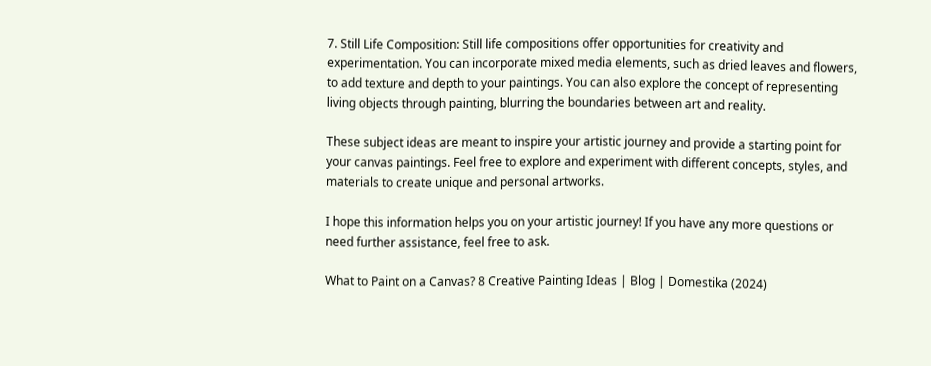7. Still Life Composition: Still life compositions offer opportunities for creativity and experimentation. You can incorporate mixed media elements, such as dried leaves and flowers, to add texture and depth to your paintings. You can also explore the concept of representing living objects through painting, blurring the boundaries between art and reality.

These subject ideas are meant to inspire your artistic journey and provide a starting point for your canvas paintings. Feel free to explore and experiment with different concepts, styles, and materials to create unique and personal artworks.

I hope this information helps you on your artistic journey! If you have any more questions or need further assistance, feel free to ask.

What to Paint on a Canvas? 8 Creative Painting Ideas | Blog | Domestika (2024)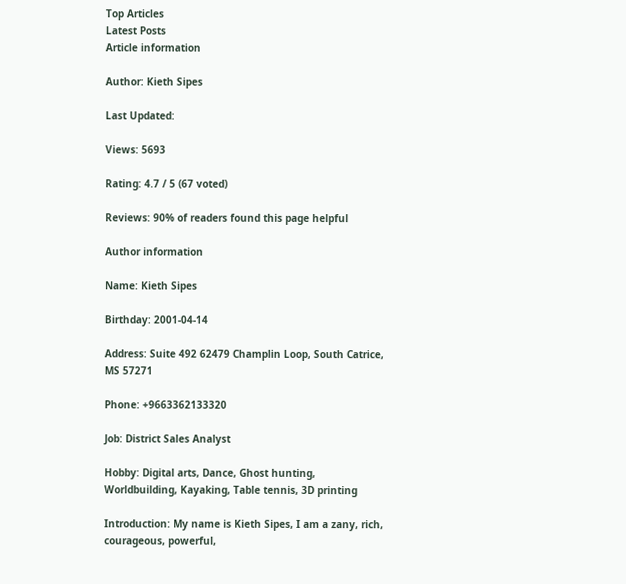Top Articles
Latest Posts
Article information

Author: Kieth Sipes

Last Updated:

Views: 5693

Rating: 4.7 / 5 (67 voted)

Reviews: 90% of readers found this page helpful

Author information

Name: Kieth Sipes

Birthday: 2001-04-14

Address: Suite 492 62479 Champlin Loop, South Catrice, MS 57271

Phone: +9663362133320

Job: District Sales Analyst

Hobby: Digital arts, Dance, Ghost hunting, Worldbuilding, Kayaking, Table tennis, 3D printing

Introduction: My name is Kieth Sipes, I am a zany, rich, courageous, powerful,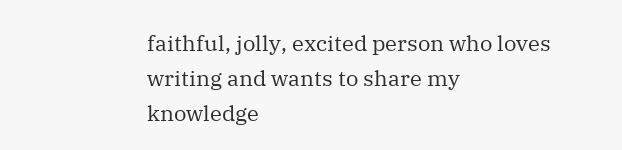faithful, jolly, excited person who loves writing and wants to share my knowledge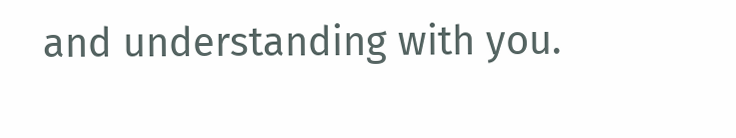and understanding with you.